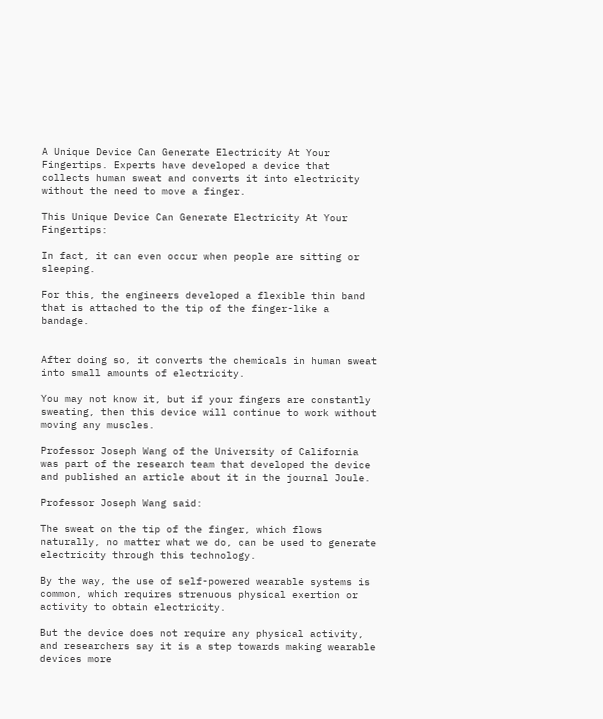A Unique Device Can Generate Electricity At Your Fingertips. Experts have developed a device that collects human sweat and converts it into electricity without the need to move a finger.

This Unique Device Can Generate Electricity At Your Fingertips:

In fact, it can even occur when people are sitting or sleeping.

For this, the engineers developed a flexible thin band that is attached to the tip of the finger-like a bandage.


After doing so, it converts the chemicals in human sweat into small amounts of electricity.

You may not know it, but if your fingers are constantly sweating, then this device will continue to work without moving any muscles.

Professor Joseph Wang of the University of California was part of the research team that developed the device and published an article about it in the journal Joule.

Professor Joseph Wang said:

The sweat on the tip of the finger, which flows naturally, no matter what we do, can be used to generate electricity through this technology.

By the way, the use of self-powered wearable systems is common, which requires strenuous physical exertion or activity to obtain electricity.

But the device does not require any physical activity, and researchers say it is a step towards making wearable devices more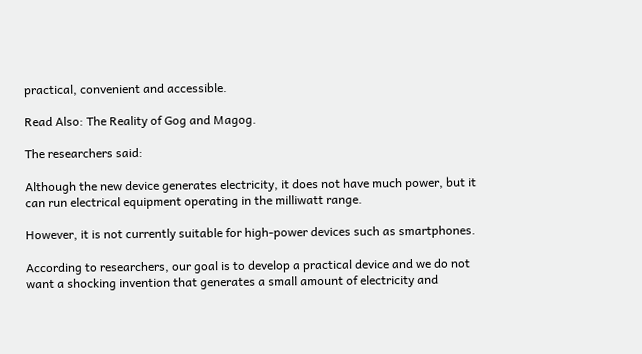practical, convenient and accessible.

Read Also: The Reality of Gog and Magog.

The researchers said:

Although the new device generates electricity, it does not have much power, but it can run electrical equipment operating in the milliwatt range.

However, it is not currently suitable for high-power devices such as smartphones.

According to researchers, our goal is to develop a practical device and we do not want a shocking invention that generates a small amount of electricity and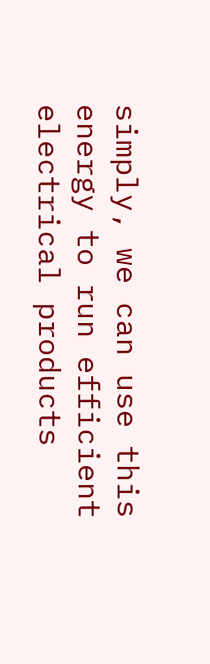simply, we can use this energy to run efficient electrical products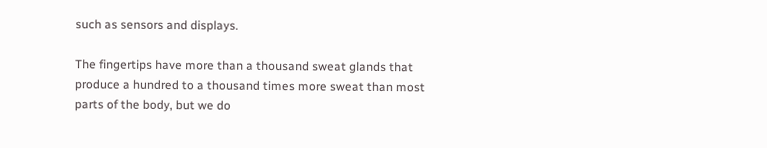such as sensors and displays.

The fingertips have more than a thousand sweat glands that produce a hundred to a thousand times more sweat than most parts of the body, but we do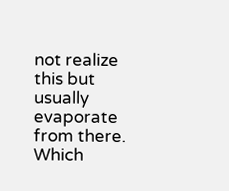not realize this but usually evaporate from there. Which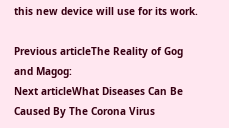this new device will use for its work.

Previous articleThe Reality of Gog and Magog:
Next articleWhat Diseases Can Be Caused By The Corona Virus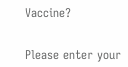Vaccine?


Please enter your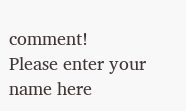comment!
Please enter your name here